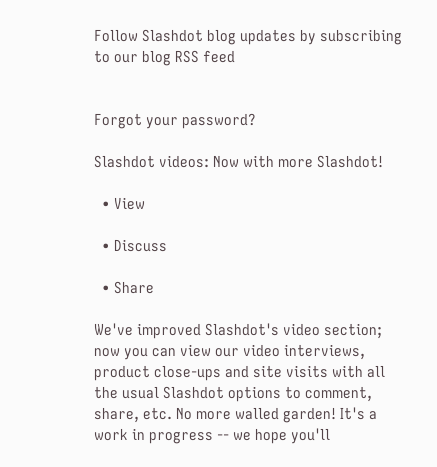Follow Slashdot blog updates by subscribing to our blog RSS feed


Forgot your password?

Slashdot videos: Now with more Slashdot!

  • View

  • Discuss

  • Share

We've improved Slashdot's video section; now you can view our video interviews, product close-ups and site visits with all the usual Slashdot options to comment, share, etc. No more walled garden! It's a work in progress -- we hope you'll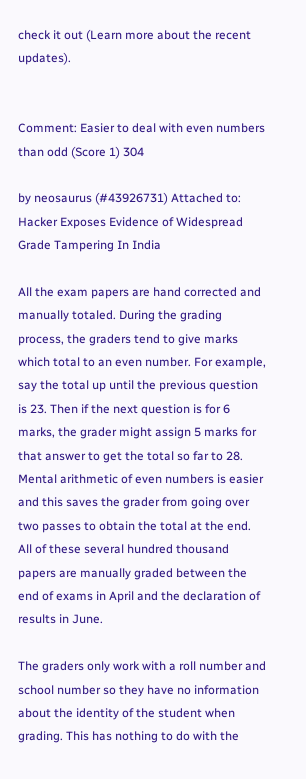check it out (Learn more about the recent updates).


Comment: Easier to deal with even numbers than odd (Score 1) 304

by neosaurus (#43926731) Attached to: Hacker Exposes Evidence of Widespread Grade Tampering In India

All the exam papers are hand corrected and manually totaled. During the grading process, the graders tend to give marks which total to an even number. For example, say the total up until the previous question is 23. Then if the next question is for 6 marks, the grader might assign 5 marks for that answer to get the total so far to 28. Mental arithmetic of even numbers is easier and this saves the grader from going over two passes to obtain the total at the end. All of these several hundred thousand papers are manually graded between the end of exams in April and the declaration of results in June.

The graders only work with a roll number and school number so they have no information about the identity of the student when grading. This has nothing to do with the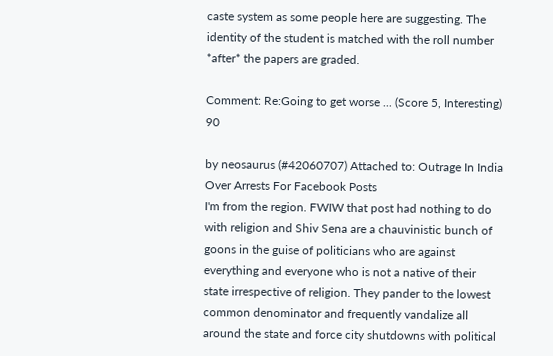caste system as some people here are suggesting. The identity of the student is matched with the roll number *after* the papers are graded.

Comment: Re:Going to get worse ... (Score 5, Interesting) 90

by neosaurus (#42060707) Attached to: Outrage In India Over Arrests For Facebook Posts
I'm from the region. FWIW that post had nothing to do with religion and Shiv Sena are a chauvinistic bunch of goons in the guise of politicians who are against everything and everyone who is not a native of their state irrespective of religion. They pander to the lowest common denominator and frequently vandalize all around the state and force city shutdowns with political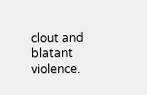clout and blatant violence.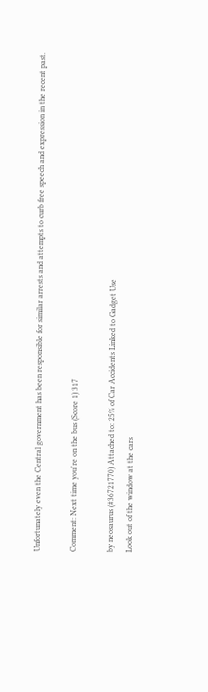Unfortunately even the Central government has been responsible for similar arrests and attempts to curb free speech and expression in the recent past.

Comment: Next time you're on the bus (Score 1) 317

by neosaurus (#36721770) Attached to: 25% of Car Accidents Linked to Gadget Use
Look out of the window at the cars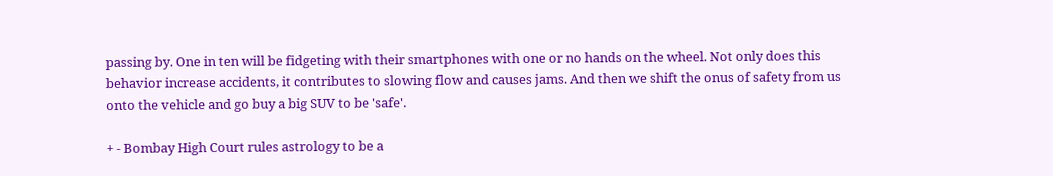passing by. One in ten will be fidgeting with their smartphones with one or no hands on the wheel. Not only does this behavior increase accidents, it contributes to slowing flow and causes jams. And then we shift the onus of safety from us onto the vehicle and go buy a big SUV to be 'safe'.

+ - Bombay High Court rules astrology to be a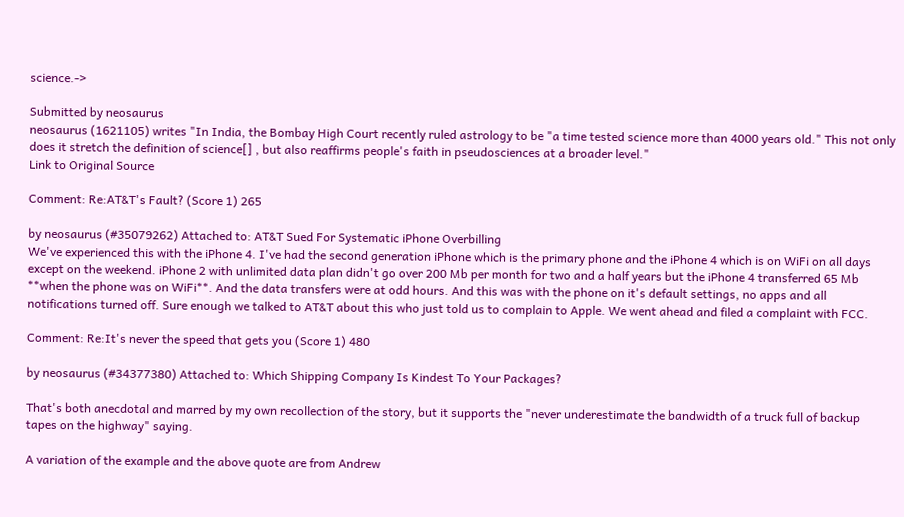science.->

Submitted by neosaurus
neosaurus (1621105) writes "In India, the Bombay High Court recently ruled astrology to be "a time tested science more than 4000 years old." This not only does it stretch the definition of science[] , but also reaffirms people's faith in pseudosciences at a broader level."
Link to Original Source

Comment: Re:AT&T's Fault? (Score 1) 265

by neosaurus (#35079262) Attached to: AT&T Sued For Systematic iPhone Overbilling
We've experienced this with the iPhone 4. I've had the second generation iPhone which is the primary phone and the iPhone 4 which is on WiFi on all days except on the weekend. iPhone 2 with unlimited data plan didn't go over 200 Mb per month for two and a half years but the iPhone 4 transferred 65 Mb **when the phone was on WiFi**. And the data transfers were at odd hours. And this was with the phone on it's default settings, no apps and all notifications turned off. Sure enough we talked to AT&T about this who just told us to complain to Apple. We went ahead and filed a complaint with FCC.

Comment: Re:It's never the speed that gets you (Score 1) 480

by neosaurus (#34377380) Attached to: Which Shipping Company Is Kindest To Your Packages?

That's both anecdotal and marred by my own recollection of the story, but it supports the "never underestimate the bandwidth of a truck full of backup tapes on the highway" saying.

A variation of the example and the above quote are from Andrew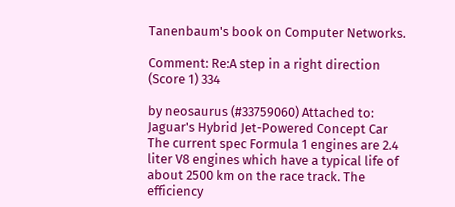Tanenbaum's book on Computer Networks.

Comment: Re:A step in a right direction (Score 1) 334

by neosaurus (#33759060) Attached to: Jaguar's Hybrid Jet-Powered Concept Car
The current spec Formula 1 engines are 2.4 liter V8 engines which have a typical life of about 2500 km on the race track. The efficiency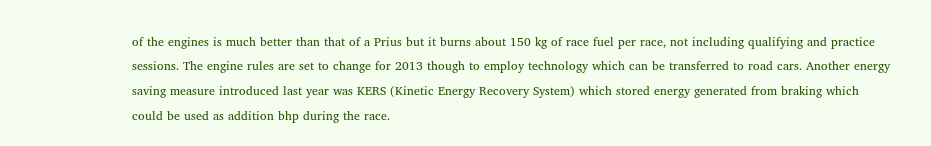of the engines is much better than that of a Prius but it burns about 150 kg of race fuel per race, not including qualifying and practice sessions. The engine rules are set to change for 2013 though to employ technology which can be transferred to road cars. Another energy saving measure introduced last year was KERS (Kinetic Energy Recovery System) which stored energy generated from braking which could be used as addition bhp during the race.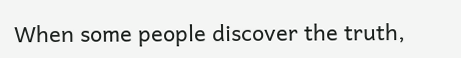When some people discover the truth,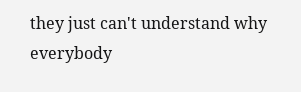they just can't understand why everybody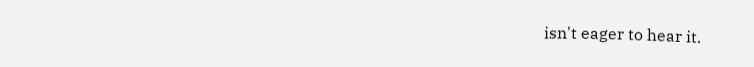isn't eager to hear it.